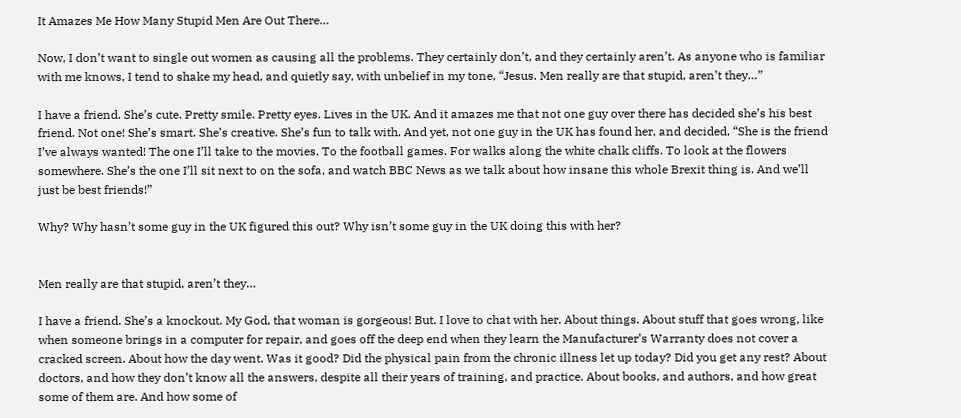It Amazes Me How Many Stupid Men Are Out There…

Now, I don’t want to single out women as causing all the problems. They certainly don’t, and they certainly aren’t. As anyone who is familiar with me knows, I tend to shake my head, and quietly say, with unbelief in my tone, “Jesus. Men really are that stupid, aren’t they…”

I have a friend. She’s cute. Pretty smile. Pretty eyes. Lives in the UK. And it amazes me that not one guy over there has decided she’s his best friend. Not one! She’s smart. She’s creative. She’s fun to talk with. And yet, not one guy in the UK has found her, and decided, “She is the friend I’ve always wanted! The one I’ll take to the movies. To the football games. For walks along the white chalk cliffs. To look at the flowers somewhere. She’s the one I’ll sit next to on the sofa, and watch BBC News as we talk about how insane this whole Brexit thing is. And we’ll just be best friends!”

Why? Why hasn’t some guy in the UK figured this out? Why isn’t some guy in the UK doing this with her?


Men really are that stupid, aren’t they…

I have a friend. She’s a knockout. My God, that woman is gorgeous! But. I love to chat with her. About things. About stuff that goes wrong, like when someone brings in a computer for repair, and goes off the deep end when they learn the Manufacturer’s Warranty does not cover a cracked screen. About how the day went. Was it good? Did the physical pain from the chronic illness let up today? Did you get any rest? About doctors, and how they don’t know all the answers, despite all their years of training, and practice. About books, and authors, and how great some of them are. And how some of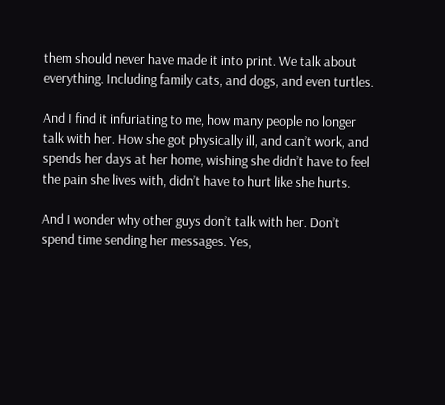them should never have made it into print. We talk about everything. Including family cats, and dogs, and even turtles.

And I find it infuriating to me, how many people no longer talk with her. How she got physically ill, and can’t work, and spends her days at her home, wishing she didn’t have to feel the pain she lives with, didn’t have to hurt like she hurts.

And I wonder why other guys don’t talk with her. Don’t spend time sending her messages. Yes,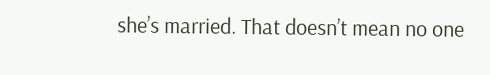she’s married. That doesn’t mean no one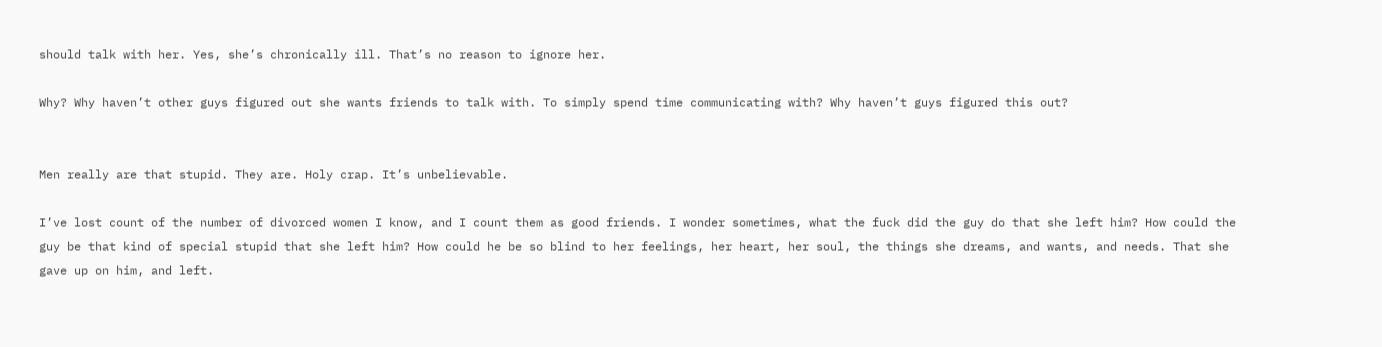should talk with her. Yes, she’s chronically ill. That’s no reason to ignore her.

Why? Why haven’t other guys figured out she wants friends to talk with. To simply spend time communicating with? Why haven’t guys figured this out?


Men really are that stupid. They are. Holy crap. It’s unbelievable.

I’ve lost count of the number of divorced women I know, and I count them as good friends. I wonder sometimes, what the fuck did the guy do that she left him? How could the guy be that kind of special stupid that she left him? How could he be so blind to her feelings, her heart, her soul, the things she dreams, and wants, and needs. That she gave up on him, and left.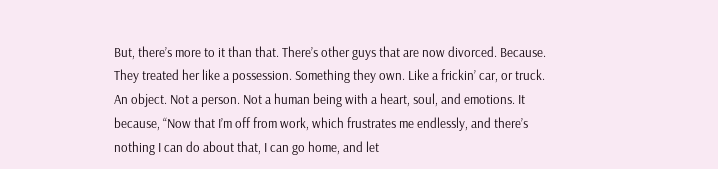But, there’s more to it than that. There’s other guys that are now divorced. Because. They treated her like a possession. Something they own. Like a frickin’ car, or truck. An object. Not a person. Not a human being with a heart, soul, and emotions. It because, “Now that I’m off from work, which frustrates me endlessly, and there’s nothing I can do about that, I can go home, and let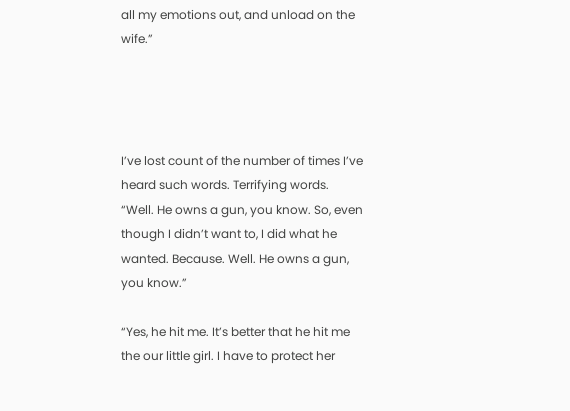all my emotions out, and unload on the wife.”




I’ve lost count of the number of times I’ve heard such words. Terrifying words. “Well. He owns a gun, you know. So, even though I didn’t want to, I did what he wanted. Because. Well. He owns a gun, you know.”

“Yes, he hit me. It’s better that he hit me the our little girl. I have to protect her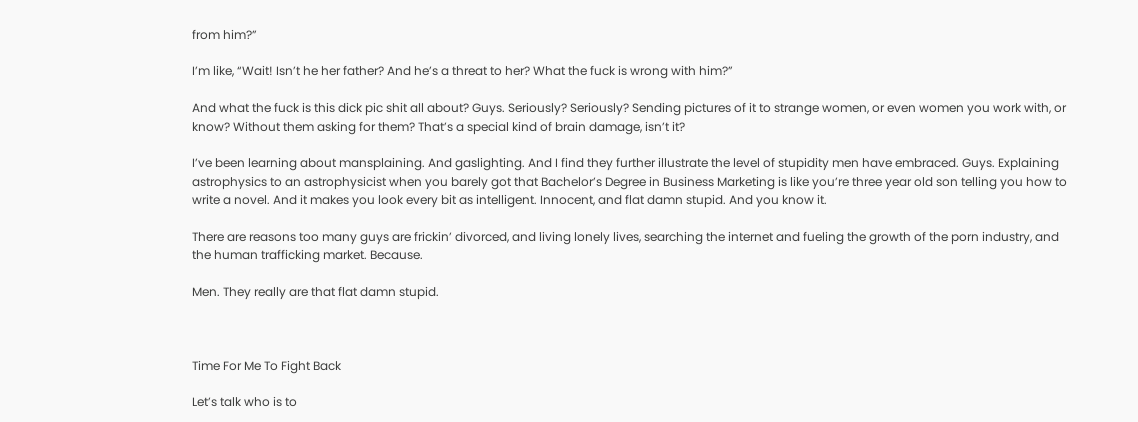from him?”

I’m like, “Wait! Isn’t he her father? And he’s a threat to her? What the fuck is wrong with him?”

And what the fuck is this dick pic shit all about? Guys. Seriously? Seriously? Sending pictures of it to strange women, or even women you work with, or know? Without them asking for them? That’s a special kind of brain damage, isn’t it?

I’ve been learning about mansplaining. And gaslighting. And I find they further illustrate the level of stupidity men have embraced. Guys. Explaining astrophysics to an astrophysicist when you barely got that Bachelor’s Degree in Business Marketing is like you’re three year old son telling you how to write a novel. And it makes you look every bit as intelligent. Innocent, and flat damn stupid. And you know it.

There are reasons too many guys are frickin’ divorced, and living lonely lives, searching the internet and fueling the growth of the porn industry, and the human trafficking market. Because.

Men. They really are that flat damn stupid.



Time For Me To Fight Back

Let’s talk who is to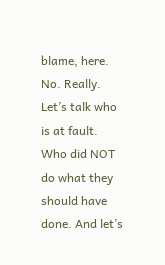blame, here. No. Really. Let’s talk who is at fault. Who did NOT do what they should have done. And let’s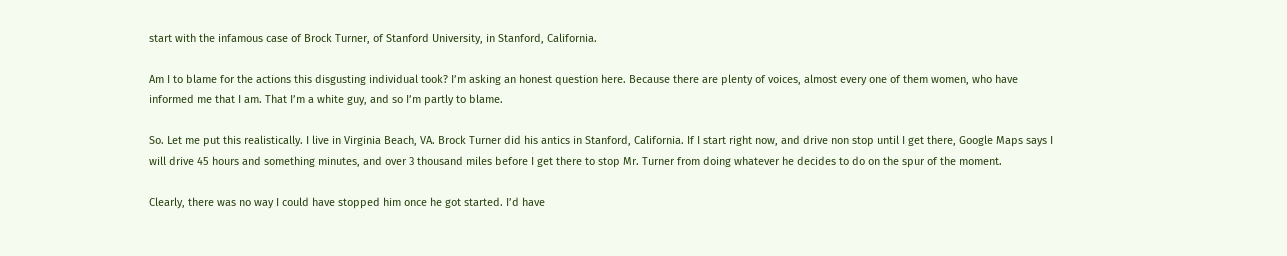start with the infamous case of Brock Turner, of Stanford University, in Stanford, California.

Am I to blame for the actions this disgusting individual took? I’m asking an honest question here. Because there are plenty of voices, almost every one of them women, who have informed me that I am. That I’m a white guy, and so I’m partly to blame.

So. Let me put this realistically. I live in Virginia Beach, VA. Brock Turner did his antics in Stanford, California. If I start right now, and drive non stop until I get there, Google Maps says I will drive 45 hours and something minutes, and over 3 thousand miles before I get there to stop Mr. Turner from doing whatever he decides to do on the spur of the moment.

Clearly, there was no way I could have stopped him once he got started. I’d have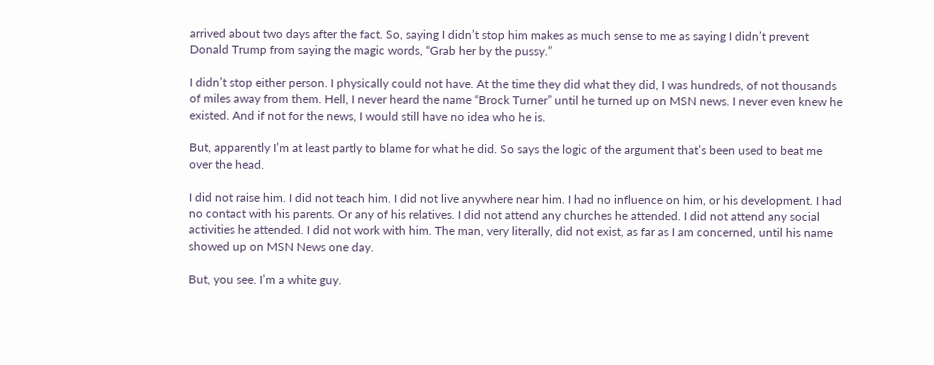arrived about two days after the fact. So, saying I didn’t stop him makes as much sense to me as saying I didn’t prevent Donald Trump from saying the magic words, “Grab her by the pussy.”

I didn’t stop either person. I physically could not have. At the time they did what they did, I was hundreds, of not thousands of miles away from them. Hell, I never heard the name “Brock Turner” until he turned up on MSN news. I never even knew he existed. And if not for the news, I would still have no idea who he is.

But, apparently I’m at least partly to blame for what he did. So says the logic of the argument that’s been used to beat me over the head.

I did not raise him. I did not teach him. I did not live anywhere near him. I had no influence on him, or his development. I had no contact with his parents. Or any of his relatives. I did not attend any churches he attended. I did not attend any social activities he attended. I did not work with him. The man, very literally, did not exist, as far as I am concerned, until his name showed up on MSN News one day.

But, you see. I’m a white guy.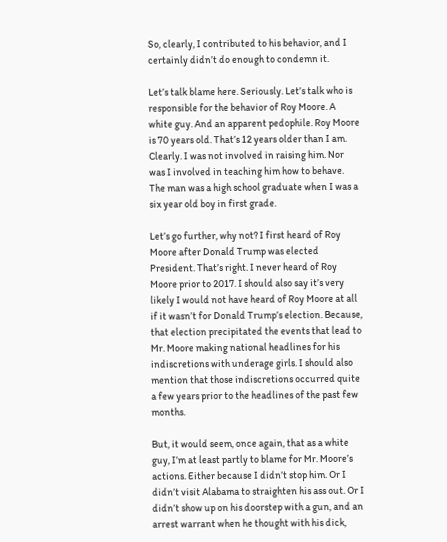So, clearly, I contributed to his behavior, and I certainly didn’t do enough to condemn it.

Let’s talk blame here. Seriously. Let’s talk who is responsible for the behavior of Roy Moore. A white guy. And an apparent pedophile. Roy Moore is 70 years old. That’s 12 years older than I am. Clearly. I was not involved in raising him. Nor was I involved in teaching him how to behave. The man was a high school graduate when I was a six year old boy in first grade.

Let’s go further, why not? I first heard of Roy Moore after Donald Trump was elected President. That’s right. I never heard of Roy Moore prior to 2017. I should also say it’s very likely I would not have heard of Roy Moore at all if it wasn’t for Donald Trump’s election. Because, that election precipitated the events that lead to Mr. Moore making national headlines for his indiscretions with underage girls. I should also mention that those indiscretions occurred quite a few years prior to the headlines of the past few months.

But, it would seem, once again, that as a white guy, I’m at least partly to blame for Mr. Moore’s actions. Either because I didn’t stop him. Or I didn’t visit Alabama to straighten his ass out. Or I didn’t show up on his doorstep with a gun, and an arrest warrant when he thought with his dick,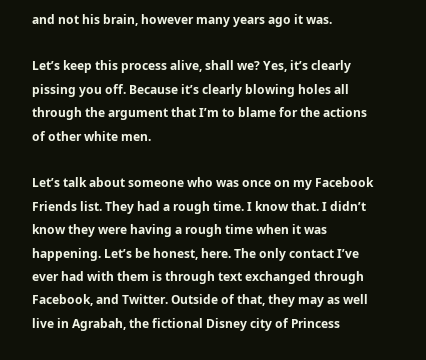and not his brain, however many years ago it was.

Let’s keep this process alive, shall we? Yes, it’s clearly pissing you off. Because it’s clearly blowing holes all through the argument that I’m to blame for the actions of other white men.

Let’s talk about someone who was once on my Facebook Friends list. They had a rough time. I know that. I didn’t know they were having a rough time when it was happening. Let’s be honest, here. The only contact I’ve ever had with them is through text exchanged through Facebook, and Twitter. Outside of that, they may as well live in Agrabah, the fictional Disney city of Princess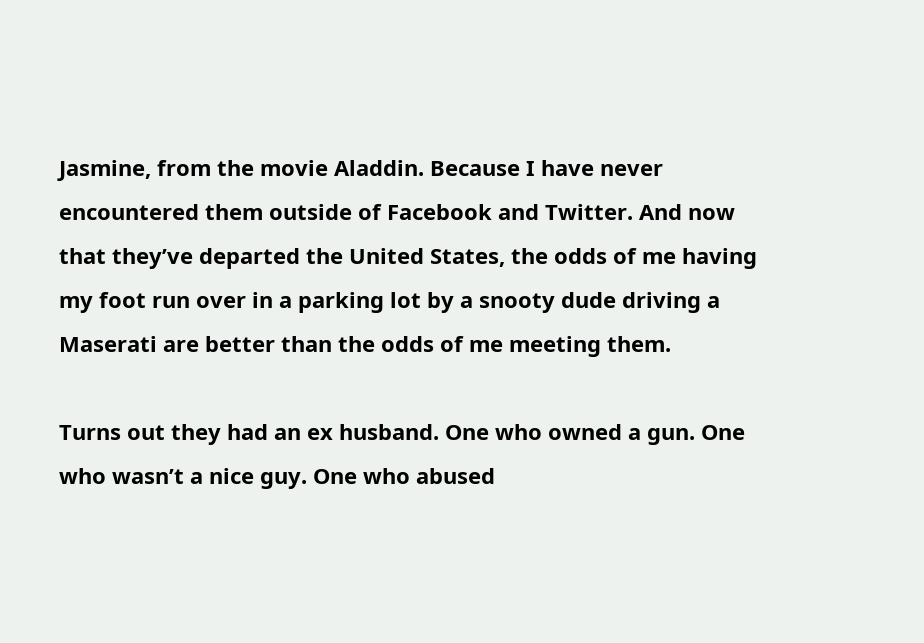Jasmine, from the movie Aladdin. Because I have never encountered them outside of Facebook and Twitter. And now that they’ve departed the United States, the odds of me having my foot run over in a parking lot by a snooty dude driving a Maserati are better than the odds of me meeting them.

Turns out they had an ex husband. One who owned a gun. One who wasn’t a nice guy. One who abused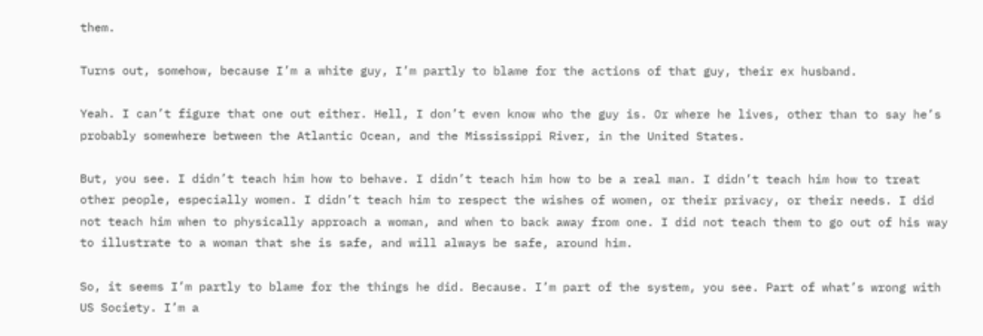them.

Turns out, somehow, because I’m a white guy, I’m partly to blame for the actions of that guy, their ex husband.

Yeah. I can’t figure that one out either. Hell, I don’t even know who the guy is. Or where he lives, other than to say he’s probably somewhere between the Atlantic Ocean, and the Mississippi River, in the United States.

But, you see. I didn’t teach him how to behave. I didn’t teach him how to be a real man. I didn’t teach him how to treat other people, especially women. I didn’t teach him to respect the wishes of women, or their privacy, or their needs. I did not teach him when to physically approach a woman, and when to back away from one. I did not teach them to go out of his way to illustrate to a woman that she is safe, and will always be safe, around him.

So, it seems I’m partly to blame for the things he did. Because. I’m part of the system, you see. Part of what’s wrong with US Society. I’m a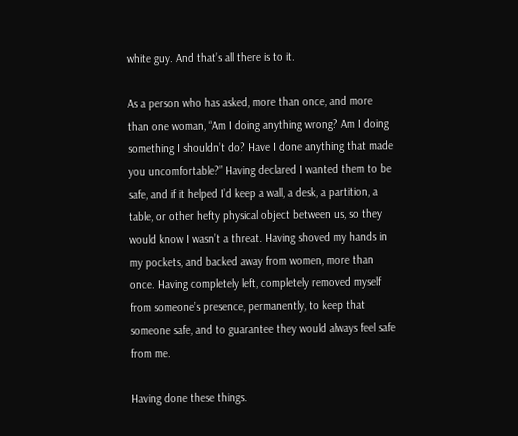white guy. And that’s all there is to it.

As a person who has asked, more than once, and more than one woman, “Am I doing anything wrong? Am I doing something I shouldn’t do? Have I done anything that made you uncomfortable?” Having declared I wanted them to be safe, and if it helped I’d keep a wall, a desk, a partition, a table, or other hefty physical object between us, so they would know I wasn’t a threat. Having shoved my hands in my pockets, and backed away from women, more than once. Having completely left, completely removed myself from someone’s presence, permanently, to keep that someone safe, and to guarantee they would always feel safe from me.

Having done these things.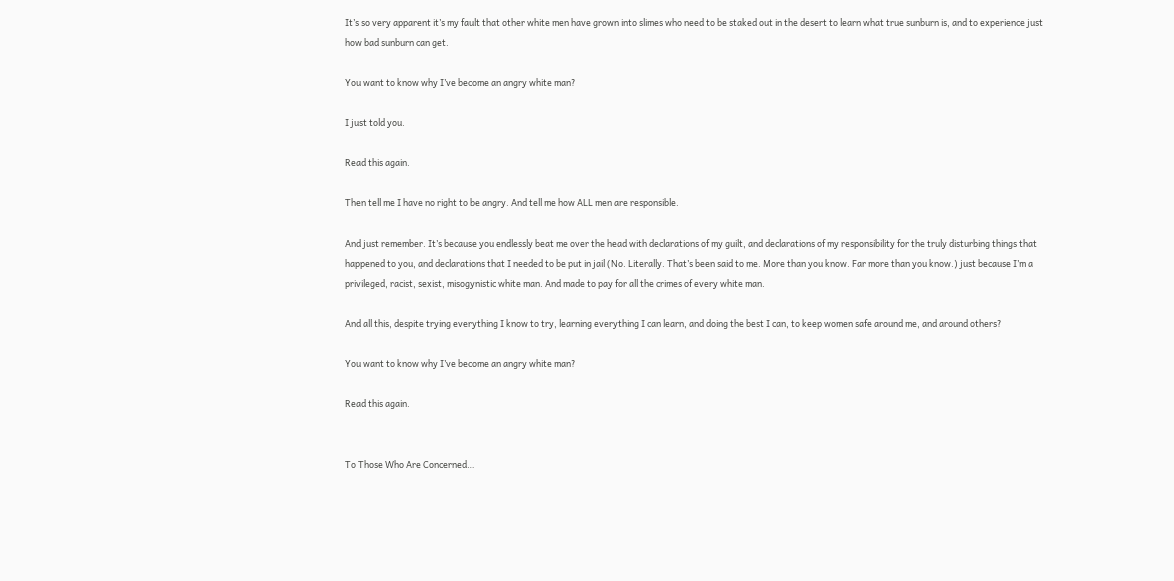It’s so very apparent it’s my fault that other white men have grown into slimes who need to be staked out in the desert to learn what true sunburn is, and to experience just how bad sunburn can get.

You want to know why I’ve become an angry white man?

I just told you.

Read this again.

Then tell me I have no right to be angry. And tell me how ALL men are responsible.

And just remember. It’s because you endlessly beat me over the head with declarations of my guilt, and declarations of my responsibility for the truly disturbing things that happened to you, and declarations that I needed to be put in jail (No. Literally. That’s been said to me. More than you know. Far more than you know.) just because I’m a privileged, racist, sexist, misogynistic white man. And made to pay for all the crimes of every white man.

And all this, despite trying everything I know to try, learning everything I can learn, and doing the best I can, to keep women safe around me, and around others?

You want to know why I’ve become an angry white man?

Read this again.


To Those Who Are Concerned…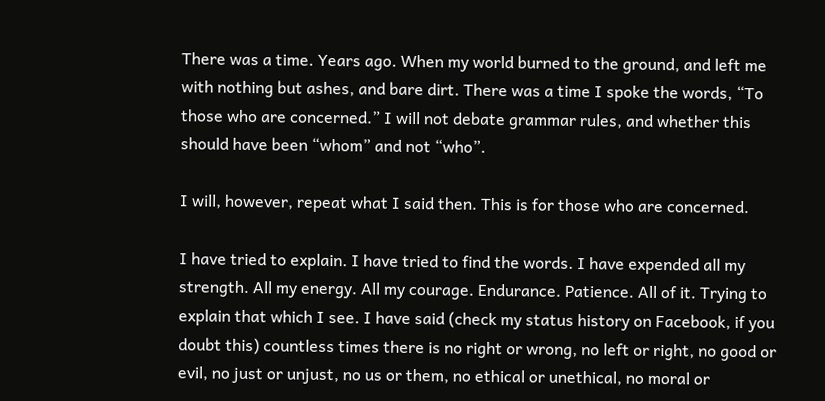There was a time. Years ago. When my world burned to the ground, and left me with nothing but ashes, and bare dirt. There was a time I spoke the words, “To those who are concerned.” I will not debate grammar rules, and whether this should have been “whom” and not “who”.

I will, however, repeat what I said then. This is for those who are concerned.

I have tried to explain. I have tried to find the words. I have expended all my strength. All my energy. All my courage. Endurance. Patience. All of it. Trying to explain that which I see. I have said (check my status history on Facebook, if you doubt this) countless times there is no right or wrong, no left or right, no good or evil, no just or unjust, no us or them, no ethical or unethical, no moral or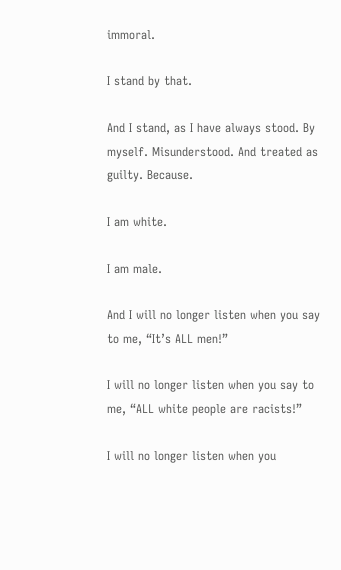immoral.

I stand by that.

And I stand, as I have always stood. By myself. Misunderstood. And treated as guilty. Because.

I am white.

I am male.

And I will no longer listen when you say to me, “It’s ALL men!”

I will no longer listen when you say to me, “ALL white people are racists!”

I will no longer listen when you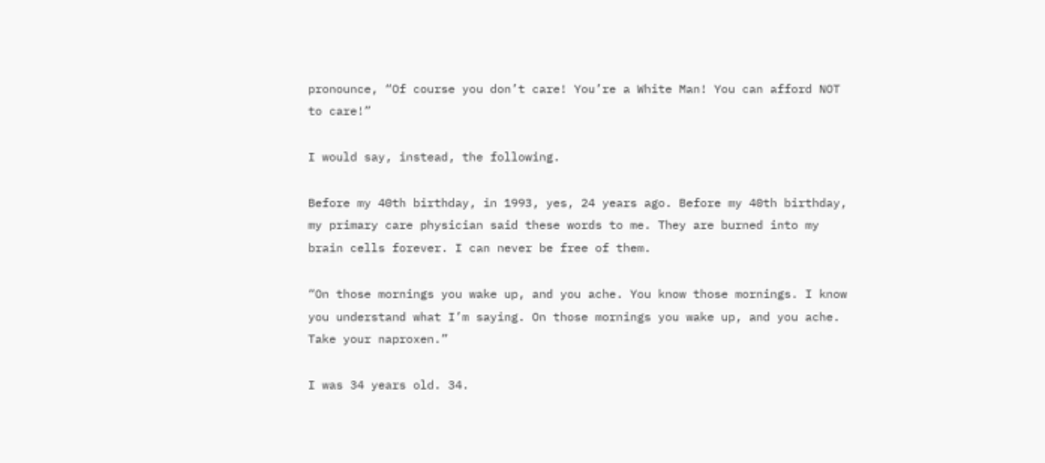pronounce, “Of course you don’t care! You’re a White Man! You can afford NOT to care!”

I would say, instead, the following.

Before my 40th birthday, in 1993, yes, 24 years ago. Before my 40th birthday, my primary care physician said these words to me. They are burned into my brain cells forever. I can never be free of them.

“On those mornings you wake up, and you ache. You know those mornings. I know you understand what I’m saying. On those mornings you wake up, and you ache. Take your naproxen.”

I was 34 years old. 34.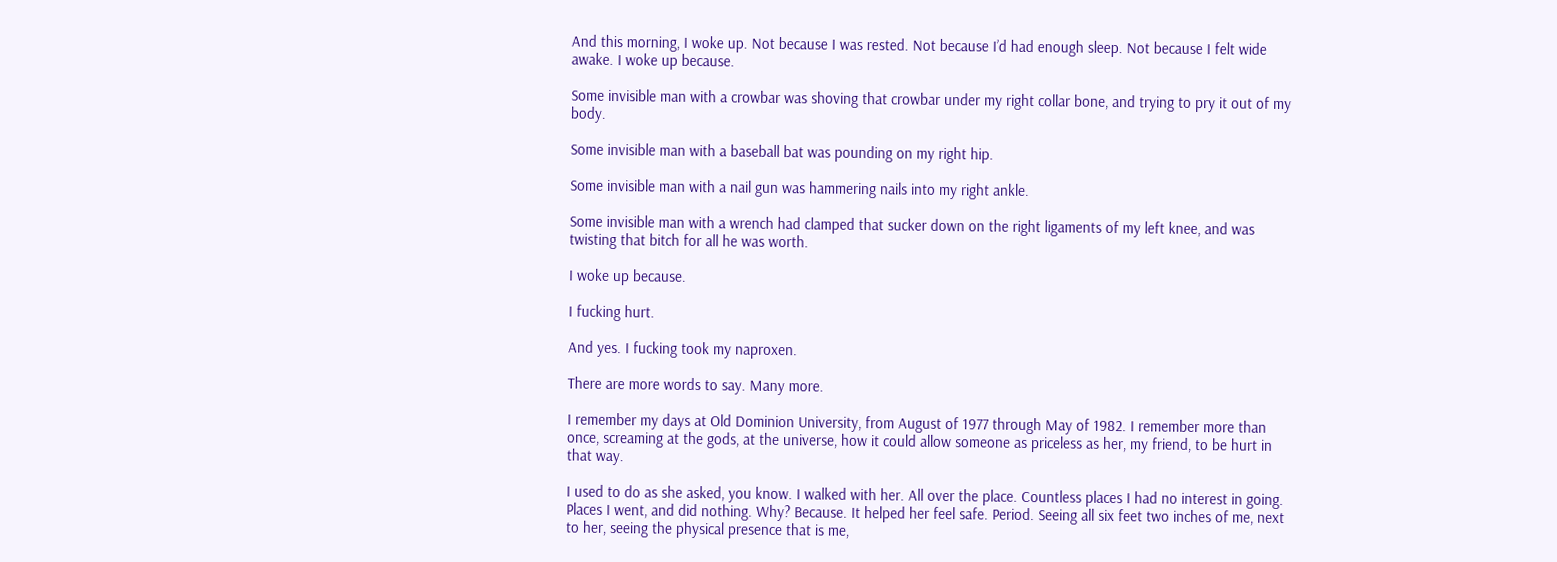And this morning, I woke up. Not because I was rested. Not because I’d had enough sleep. Not because I felt wide awake. I woke up because.

Some invisible man with a crowbar was shoving that crowbar under my right collar bone, and trying to pry it out of my body.

Some invisible man with a baseball bat was pounding on my right hip.

Some invisible man with a nail gun was hammering nails into my right ankle.

Some invisible man with a wrench had clamped that sucker down on the right ligaments of my left knee, and was twisting that bitch for all he was worth.

I woke up because.

I fucking hurt.

And yes. I fucking took my naproxen.

There are more words to say. Many more.

I remember my days at Old Dominion University, from August of 1977 through May of 1982. I remember more than once, screaming at the gods, at the universe, how it could allow someone as priceless as her, my friend, to be hurt in that way.

I used to do as she asked, you know. I walked with her. All over the place. Countless places I had no interest in going. Places I went, and did nothing. Why? Because. It helped her feel safe. Period. Seeing all six feet two inches of me, next to her, seeing the physical presence that is me,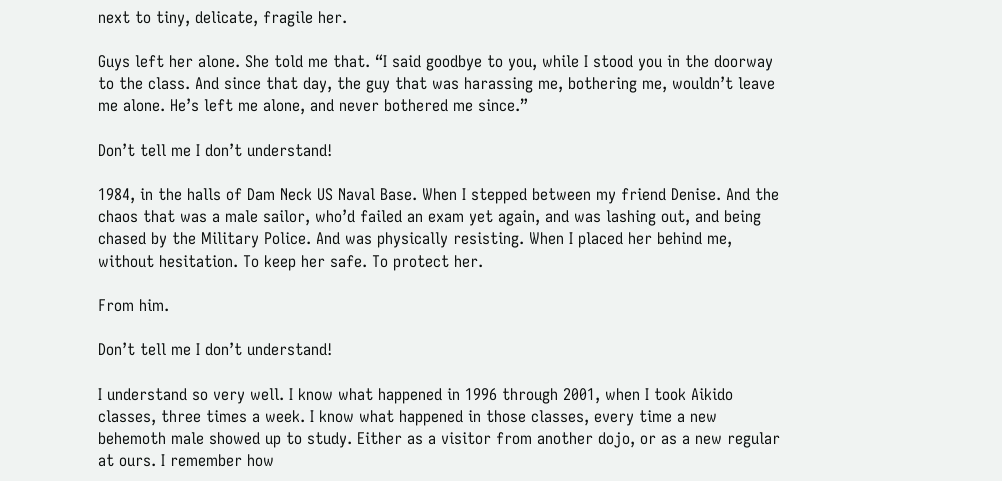next to tiny, delicate, fragile her.

Guys left her alone. She told me that. “I said goodbye to you, while I stood you in the doorway to the class. And since that day, the guy that was harassing me, bothering me, wouldn’t leave me alone. He’s left me alone, and never bothered me since.”

Don’t tell me I don’t understand!

1984, in the halls of Dam Neck US Naval Base. When I stepped between my friend Denise. And the chaos that was a male sailor, who’d failed an exam yet again, and was lashing out, and being chased by the Military Police. And was physically resisting. When I placed her behind me, without hesitation. To keep her safe. To protect her.

From him.

Don’t tell me I don’t understand!

I understand so very well. I know what happened in 1996 through 2001, when I took Aikido classes, three times a week. I know what happened in those classes, every time a new behemoth male showed up to study. Either as a visitor from another dojo, or as a new regular at ours. I remember how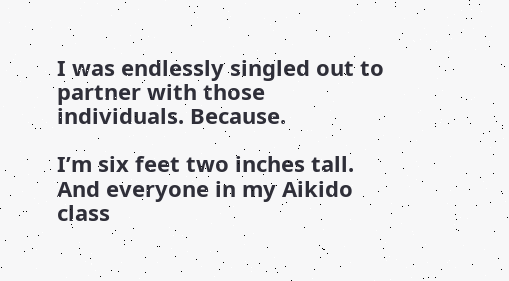I was endlessly singled out to partner with those individuals. Because.

I’m six feet two inches tall. And everyone in my Aikido class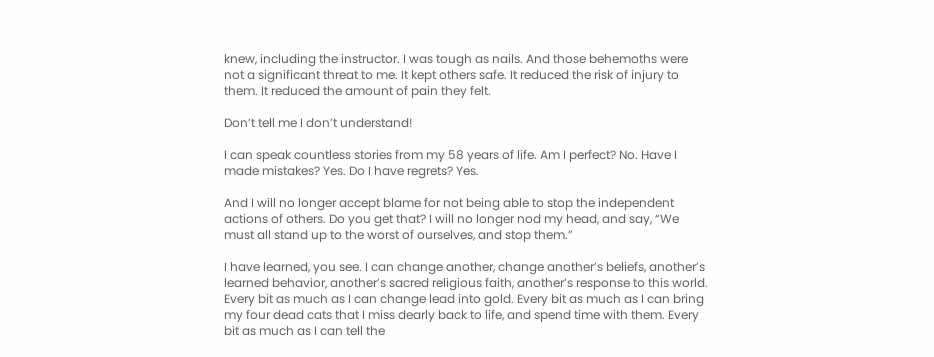knew, including the instructor. I was tough as nails. And those behemoths were not a significant threat to me. It kept others safe. It reduced the risk of injury to them. It reduced the amount of pain they felt.

Don’t tell me I don’t understand!

I can speak countless stories from my 58 years of life. Am I perfect? No. Have I made mistakes? Yes. Do I have regrets? Yes.

And I will no longer accept blame for not being able to stop the independent actions of others. Do you get that? I will no longer nod my head, and say, “We must all stand up to the worst of ourselves, and stop them.”

I have learned, you see. I can change another, change another’s beliefs, another’s learned behavior, another’s sacred religious faith, another’s response to this world. Every bit as much as I can change lead into gold. Every bit as much as I can bring my four dead cats that I miss dearly back to life, and spend time with them. Every bit as much as I can tell the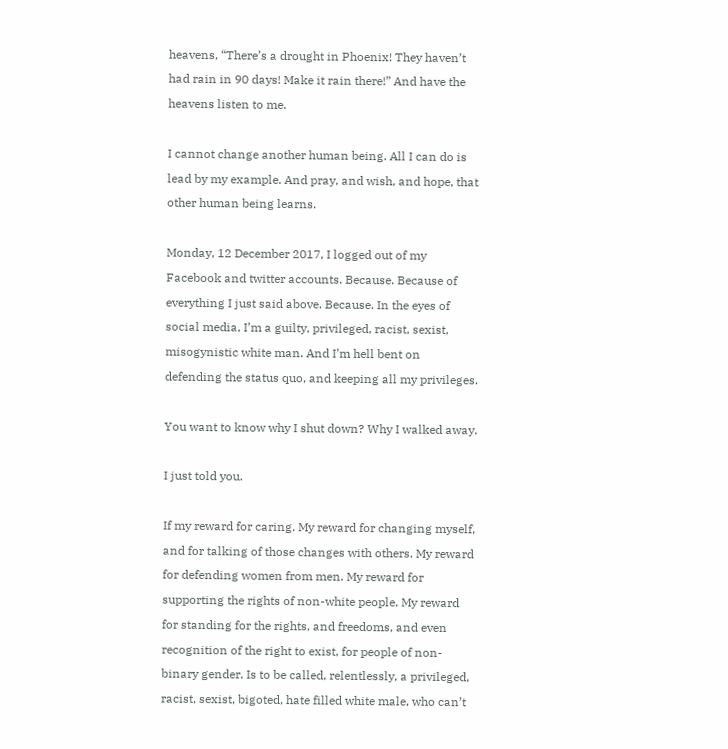heavens, “There’s a drought in Phoenix! They haven’t had rain in 90 days! Make it rain there!” And have the heavens listen to me.

I cannot change another human being. All I can do is lead by my example. And pray, and wish, and hope, that other human being learns.

Monday, 12 December 2017, I logged out of my Facebook and twitter accounts. Because. Because of everything I just said above. Because. In the eyes of social media, I’m a guilty, privileged, racist, sexist, misogynistic white man. And I’m hell bent on defending the status quo, and keeping all my privileges.

You want to know why I shut down? Why I walked away.

I just told you.

If my reward for caring. My reward for changing myself, and for talking of those changes with others. My reward for defending women from men. My reward for supporting the rights of non-white people. My reward for standing for the rights, and freedoms, and even recognition of the right to exist, for people of non-binary gender. Is to be called, relentlessly, a privileged, racist, sexist, bigoted, hate filled white male, who can’t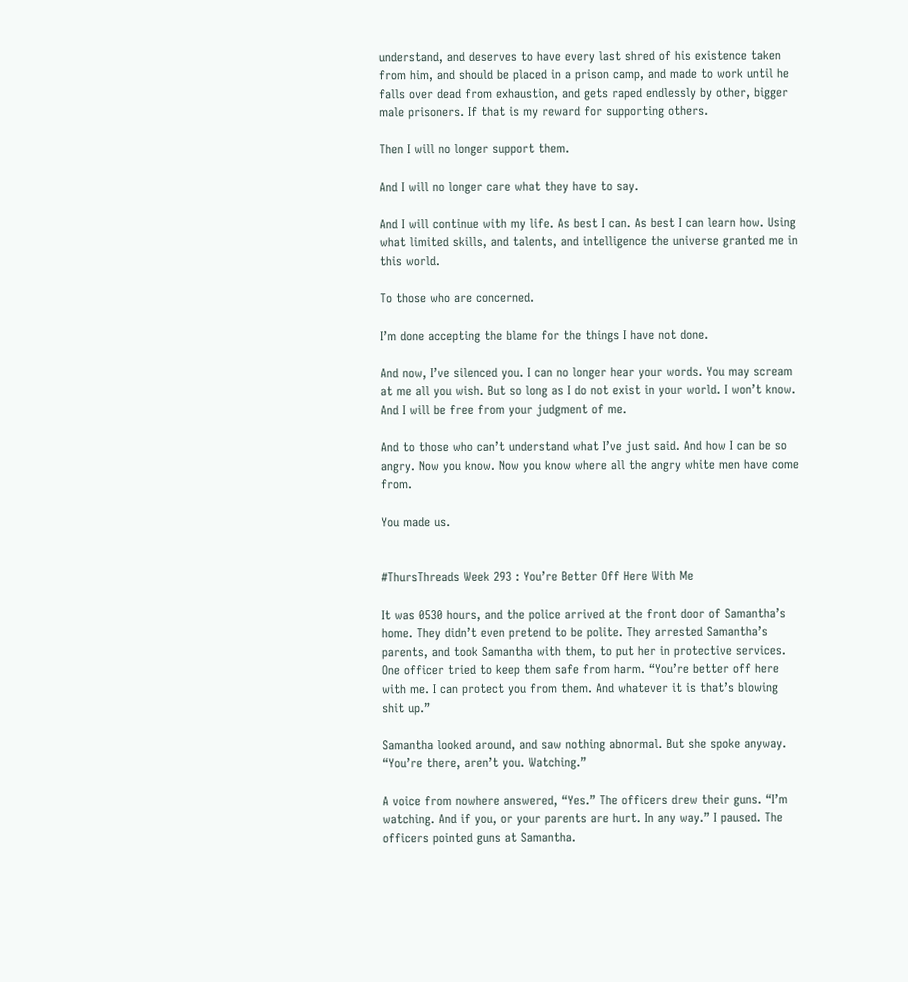understand, and deserves to have every last shred of his existence taken from him, and should be placed in a prison camp, and made to work until he falls over dead from exhaustion, and gets raped endlessly by other, bigger male prisoners. If that is my reward for supporting others.

Then I will no longer support them.

And I will no longer care what they have to say.

And I will continue with my life. As best I can. As best I can learn how. Using what limited skills, and talents, and intelligence the universe granted me in this world.

To those who are concerned.

I’m done accepting the blame for the things I have not done.

And now, I’ve silenced you. I can no longer hear your words. You may scream at me all you wish. But so long as I do not exist in your world. I won’t know. And I will be free from your judgment of me.

And to those who can’t understand what I’ve just said. And how I can be so angry. Now you know. Now you know where all the angry white men have come from.

You made us.


#ThursThreads Week 293 : You’re Better Off Here With Me

It was 0530 hours, and the police arrived at the front door of Samantha’s home. They didn’t even pretend to be polite. They arrested Samantha’s parents, and took Samantha with them, to put her in protective services. One officer tried to keep them safe from harm. “You’re better off here with me. I can protect you from them. And whatever it is that’s blowing shit up.”

Samantha looked around, and saw nothing abnormal. But she spoke anyway. “You’re there, aren’t you. Watching.”

A voice from nowhere answered, “Yes.” The officers drew their guns. “I’m watching. And if you, or your parents are hurt. In any way.” I paused. The officers pointed guns at Samantha.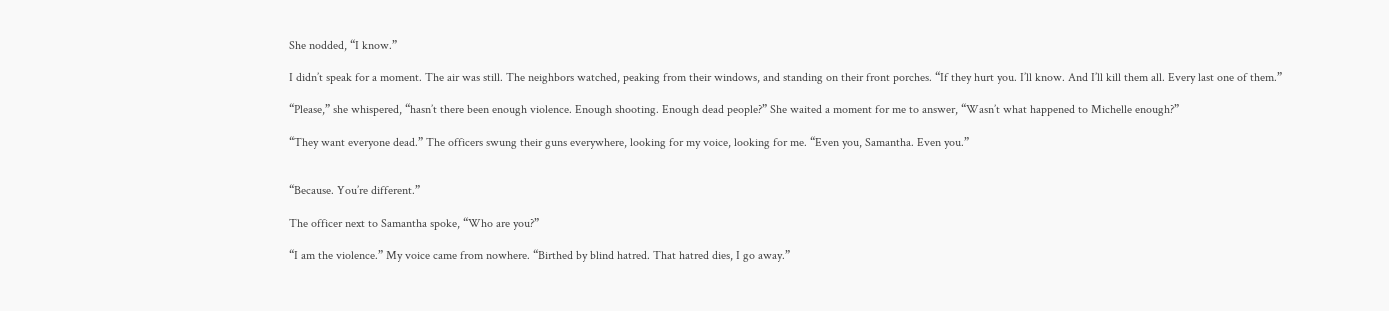She nodded, “I know.”

I didn’t speak for a moment. The air was still. The neighbors watched, peaking from their windows, and standing on their front porches. “If they hurt you. I’ll know. And I’ll kill them all. Every last one of them.”

“Please,” she whispered, “hasn’t there been enough violence. Enough shooting. Enough dead people?” She waited a moment for me to answer, “Wasn’t what happened to Michelle enough?”

“They want everyone dead.” The officers swung their guns everywhere, looking for my voice, looking for me. “Even you, Samantha. Even you.”


“Because. You’re different.”

The officer next to Samantha spoke, “Who are you?”

“I am the violence.” My voice came from nowhere. “Birthed by blind hatred. That hatred dies, I go away.”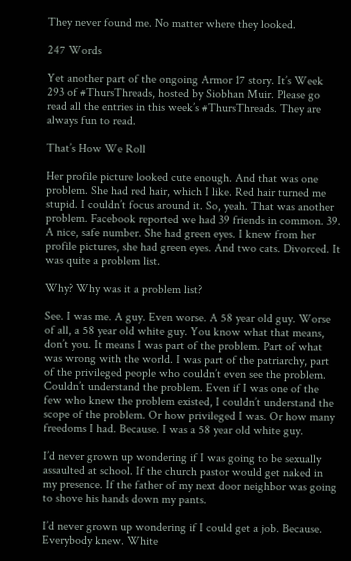They never found me. No matter where they looked.

247 Words

Yet another part of the ongoing Armor 17 story. It’s Week 293 of #ThursThreads, hosted by Siobhan Muir. Please go read all the entries in this week’s #ThursThreads. They are always fun to read.

That’s How We Roll

Her profile picture looked cute enough. And that was one problem. She had red hair, which I like. Red hair turned me stupid. I couldn’t focus around it. So, yeah. That was another problem. Facebook reported we had 39 friends in common. 39. A nice, safe number. She had green eyes. I knew from her profile pictures, she had green eyes. And two cats. Divorced. It was quite a problem list.

Why? Why was it a problem list?

See. I was me. A guy. Even worse. A 58 year old guy. Worse of all, a 58 year old white guy. You know what that means, don’t you. It means I was part of the problem. Part of what was wrong with the world. I was part of the patriarchy, part of the privileged people who couldn’t even see the problem. Couldn’t understand the problem. Even if I was one of the few who knew the problem existed, I couldn’t understand the scope of the problem. Or how privileged I was. Or how many freedoms I had. Because. I was a 58 year old white guy.

I’d never grown up wondering if I was going to be sexually assaulted at school. If the church pastor would get naked in my presence. If the father of my next door neighbor was going to shove his hands down my pants.

I’d never grown up wondering if I could get a job. Because. Everybody knew. White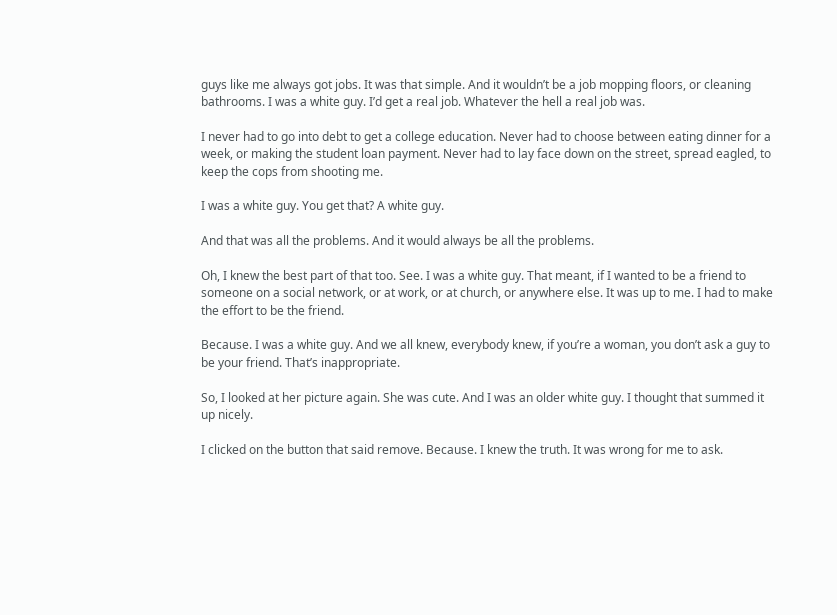guys like me always got jobs. It was that simple. And it wouldn’t be a job mopping floors, or cleaning bathrooms. I was a white guy. I’d get a real job. Whatever the hell a real job was.

I never had to go into debt to get a college education. Never had to choose between eating dinner for a week, or making the student loan payment. Never had to lay face down on the street, spread eagled, to keep the cops from shooting me.

I was a white guy. You get that? A white guy.

And that was all the problems. And it would always be all the problems.

Oh, I knew the best part of that too. See. I was a white guy. That meant, if I wanted to be a friend to someone on a social network, or at work, or at church, or anywhere else. It was up to me. I had to make the effort to be the friend.

Because. I was a white guy. And we all knew, everybody knew, if you’re a woman, you don’t ask a guy to be your friend. That’s inappropriate.

So, I looked at her picture again. She was cute. And I was an older white guy. I thought that summed it up nicely.

I clicked on the button that said remove. Because. I knew the truth. It was wrong for me to ask.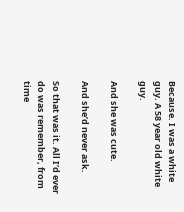Because. I was a white guy. A 58 year old white guy.

And she was cute.

And she’d never ask.

So that was it. All I’d ever do was remember, from time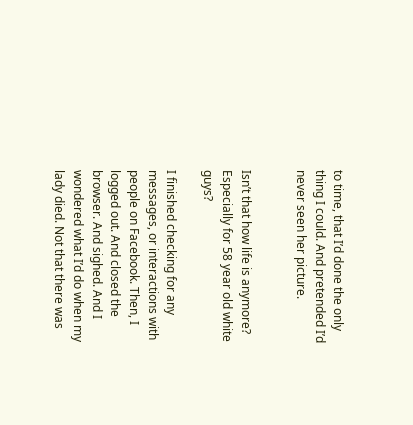to time, that I’d done the only thing I could. And pretended I’d never seen her picture.


Isn’t that how life is anymore? Especially for 58 year old white guys?

I finished checking for any messages, or interactions with people on Facebook. Then, I logged out. And closed the browser. And sighed. And I wondered what I’d do when my lady died. Not that there was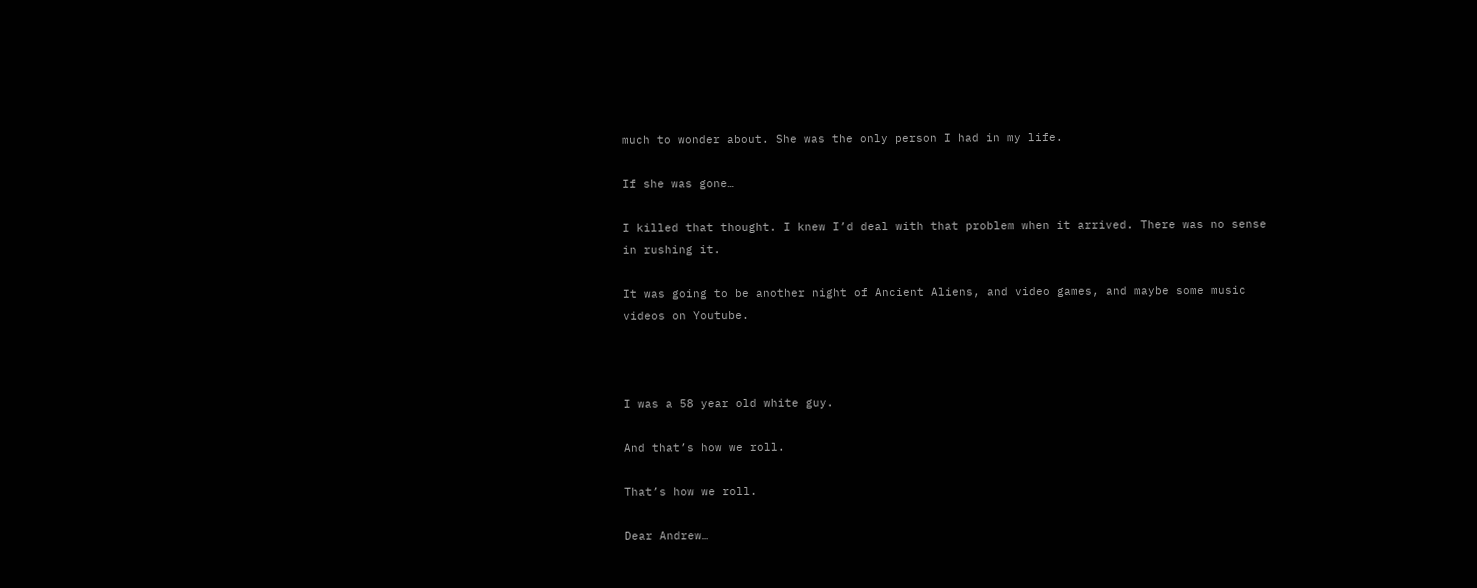much to wonder about. She was the only person I had in my life.

If she was gone…

I killed that thought. I knew I’d deal with that problem when it arrived. There was no sense in rushing it.

It was going to be another night of Ancient Aliens, and video games, and maybe some music videos on Youtube.



I was a 58 year old white guy.

And that’s how we roll.

That’s how we roll.

Dear Andrew…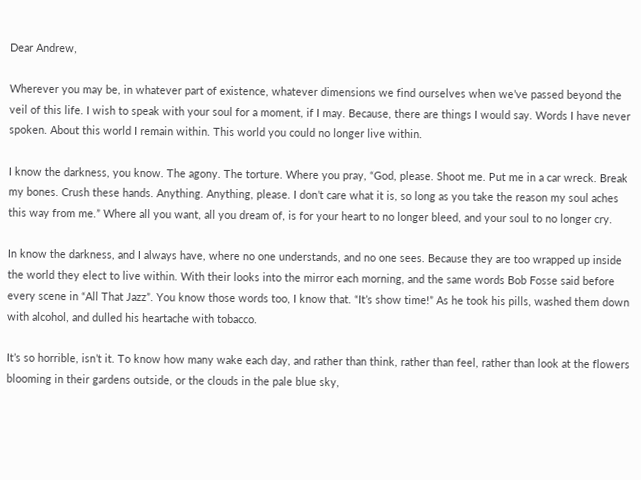Dear Andrew,

Wherever you may be, in whatever part of existence, whatever dimensions we find ourselves when we’ve passed beyond the veil of this life. I wish to speak with your soul for a moment, if I may. Because, there are things I would say. Words I have never spoken. About this world I remain within. This world you could no longer live within.

I know the darkness, you know. The agony. The torture. Where you pray, “God, please. Shoot me. Put me in a car wreck. Break my bones. Crush these hands. Anything. Anything, please. I don’t care what it is, so long as you take the reason my soul aches this way from me.” Where all you want, all you dream of, is for your heart to no longer bleed, and your soul to no longer cry.

In know the darkness, and I always have, where no one understands, and no one sees. Because they are too wrapped up inside the world they elect to live within. With their looks into the mirror each morning, and the same words Bob Fosse said before every scene in “All That Jazz”. You know those words too, I know that. “It’s show time!” As he took his pills, washed them down with alcohol, and dulled his heartache with tobacco.

It’s so horrible, isn’t it. To know how many wake each day, and rather than think, rather than feel, rather than look at the flowers blooming in their gardens outside, or the clouds in the pale blue sky,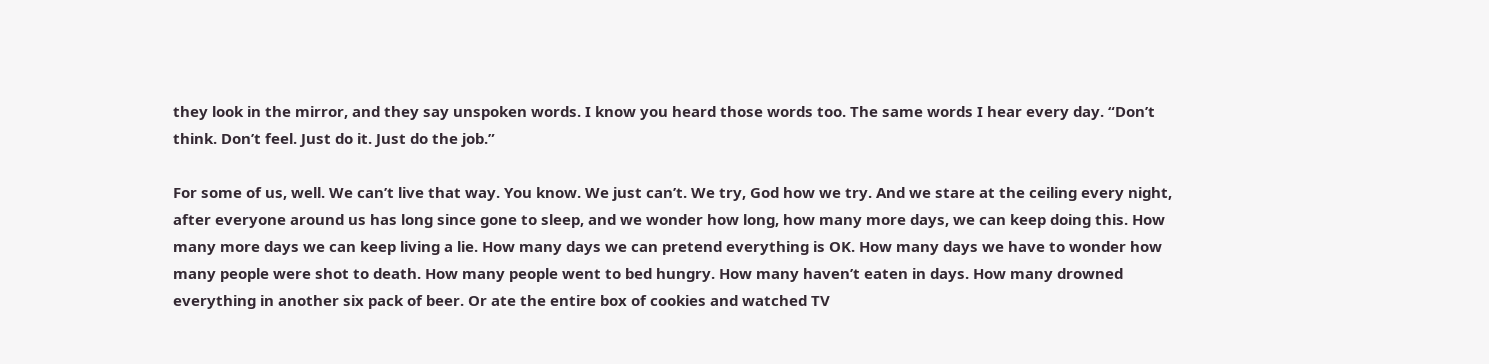they look in the mirror, and they say unspoken words. I know you heard those words too. The same words I hear every day. “Don’t think. Don’t feel. Just do it. Just do the job.”

For some of us, well. We can’t live that way. You know. We just can’t. We try, God how we try. And we stare at the ceiling every night, after everyone around us has long since gone to sleep, and we wonder how long, how many more days, we can keep doing this. How many more days we can keep living a lie. How many days we can pretend everything is OK. How many days we have to wonder how many people were shot to death. How many people went to bed hungry. How many haven’t eaten in days. How many drowned everything in another six pack of beer. Or ate the entire box of cookies and watched TV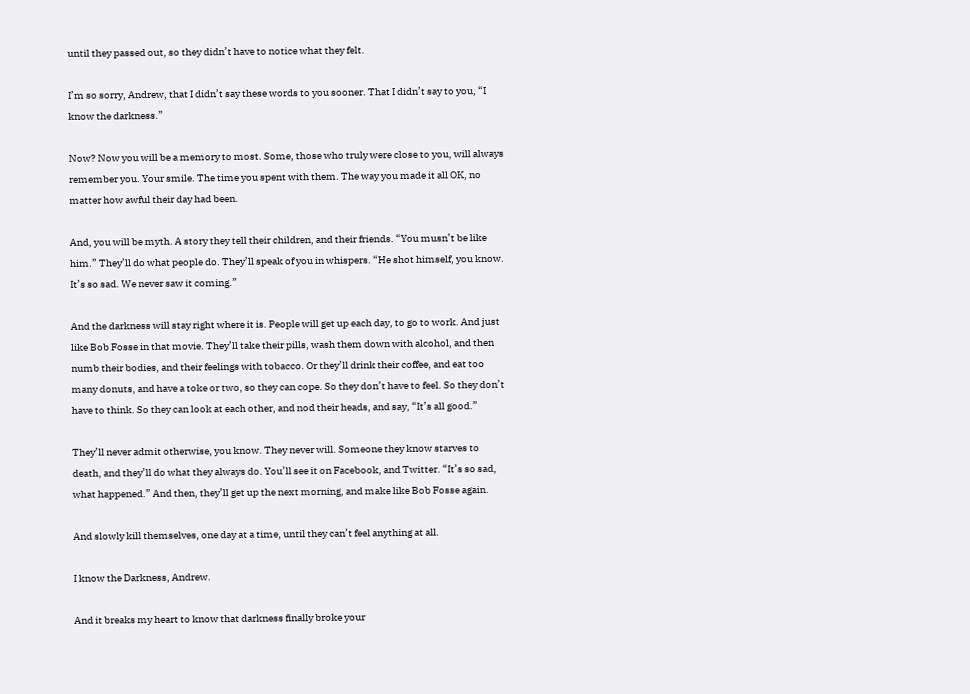until they passed out, so they didn’t have to notice what they felt.

I’m so sorry, Andrew, that I didn’t say these words to you sooner. That I didn’t say to you, “I know the darkness.”

Now? Now you will be a memory to most. Some, those who truly were close to you, will always remember you. Your smile. The time you spent with them. The way you made it all OK, no matter how awful their day had been.

And, you will be myth. A story they tell their children, and their friends. “You musn’t be like him.” They’ll do what people do. They’ll speak of you in whispers. “He shot himself, you know. It’s so sad. We never saw it coming.”

And the darkness will stay right where it is. People will get up each day, to go to work. And just like Bob Fosse in that movie. They’ll take their pills, wash them down with alcohol, and then numb their bodies, and their feelings with tobacco. Or they’ll drink their coffee, and eat too many donuts, and have a toke or two, so they can cope. So they don’t have to feel. So they don’t have to think. So they can look at each other, and nod their heads, and say, “It’s all good.”

They’ll never admit otherwise, you know. They never will. Someone they know starves to death, and they’ll do what they always do. You’ll see it on Facebook, and Twitter. “It’s so sad, what happened.” And then, they’ll get up the next morning, and make like Bob Fosse again.

And slowly kill themselves, one day at a time, until they can’t feel anything at all.

I know the Darkness, Andrew.

And it breaks my heart to know that darkness finally broke your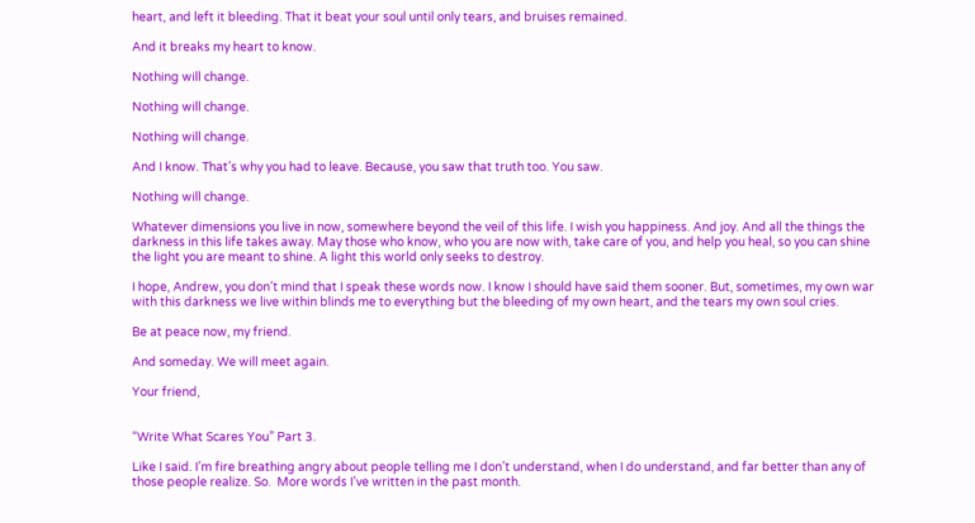heart, and left it bleeding. That it beat your soul until only tears, and bruises remained.

And it breaks my heart to know.

Nothing will change.

Nothing will change.

Nothing will change.

And I know. That’s why you had to leave. Because, you saw that truth too. You saw.

Nothing will change.

Whatever dimensions you live in now, somewhere beyond the veil of this life. I wish you happiness. And joy. And all the things the darkness in this life takes away. May those who know, who you are now with, take care of you, and help you heal, so you can shine the light you are meant to shine. A light this world only seeks to destroy.

I hope, Andrew, you don’t mind that I speak these words now. I know I should have said them sooner. But, sometimes, my own war with this darkness we live within blinds me to everything but the bleeding of my own heart, and the tears my own soul cries.

Be at peace now, my friend.

And someday. We will meet again.

Your friend,


“Write What Scares You” Part 3.

Like I said. I’m fire breathing angry about people telling me I don’t understand, when I do understand, and far better than any of those people realize. So.  More words I’ve written in the past month.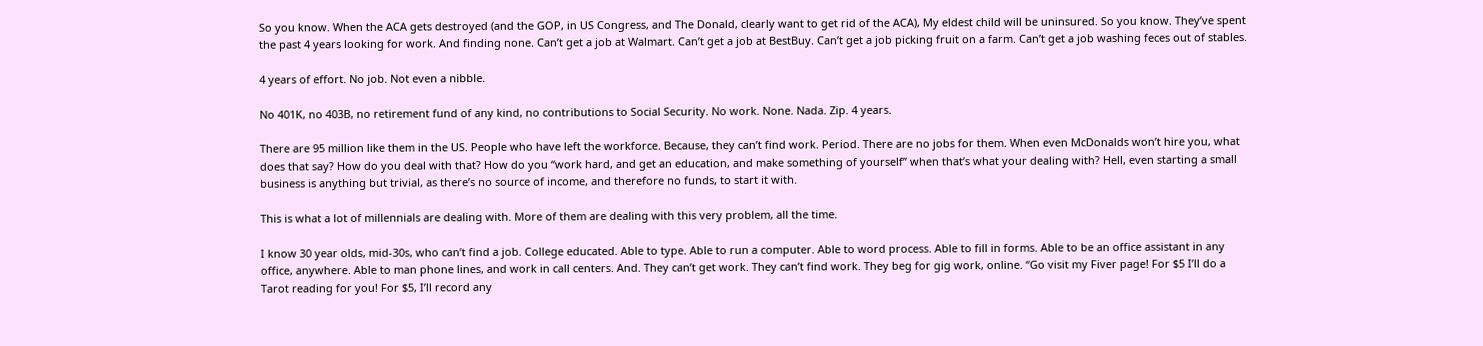So you know. When the ACA gets destroyed (and the GOP, in US Congress, and The Donald, clearly want to get rid of the ACA), My eldest child will be uninsured. So you know. They’ve spent the past 4 years looking for work. And finding none. Can’t get a job at Walmart. Can’t get a job at BestBuy. Can’t get a job picking fruit on a farm. Can’t get a job washing feces out of stables.

4 years of effort. No job. Not even a nibble.

No 401K, no 403B, no retirement fund of any kind, no contributions to Social Security. No work. None. Nada. Zip. 4 years.

There are 95 million like them in the US. People who have left the workforce. Because, they can’t find work. Period. There are no jobs for them. When even McDonalds won’t hire you, what does that say? How do you deal with that? How do you “work hard, and get an education, and make something of yourself” when that’s what your dealing with? Hell, even starting a small business is anything but trivial, as there’s no source of income, and therefore no funds, to start it with.

This is what a lot of millennials are dealing with. More of them are dealing with this very problem, all the time.

I know 30 year olds, mid-30s, who can’t find a job. College educated. Able to type. Able to run a computer. Able to word process. Able to fill in forms. Able to be an office assistant in any office, anywhere. Able to man phone lines, and work in call centers. And. They can’t get work. They can’t find work. They beg for gig work, online. “Go visit my Fiver page! For $5 I’ll do a Tarot reading for you! For $5, I’ll record any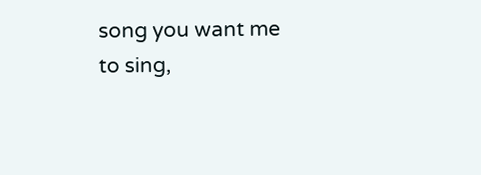song you want me to sing,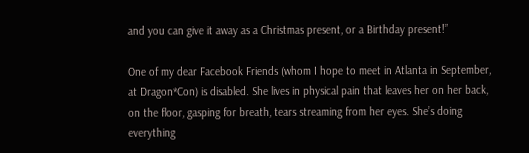and you can give it away as a Christmas present, or a Birthday present!”

One of my dear Facebook Friends (whom I hope to meet in Atlanta in September, at Dragon*Con) is disabled. She lives in physical pain that leaves her on her back, on the floor, gasping for breath, tears streaming from her eyes. She’s doing everything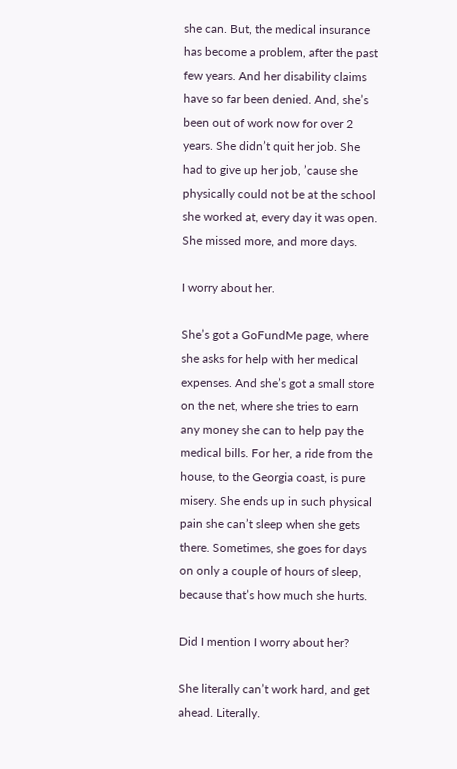she can. But, the medical insurance has become a problem, after the past few years. And her disability claims have so far been denied. And, she’s been out of work now for over 2 years. She didn’t quit her job. She had to give up her job, ’cause she physically could not be at the school she worked at, every day it was open. She missed more, and more days.

I worry about her.

She’s got a GoFundMe page, where she asks for help with her medical expenses. And she’s got a small store on the net, where she tries to earn any money she can to help pay the medical bills. For her, a ride from the house, to the Georgia coast, is pure misery. She ends up in such physical pain she can’t sleep when she gets there. Sometimes, she goes for days on only a couple of hours of sleep, because that’s how much she hurts.

Did I mention I worry about her?

She literally can’t work hard, and get ahead. Literally.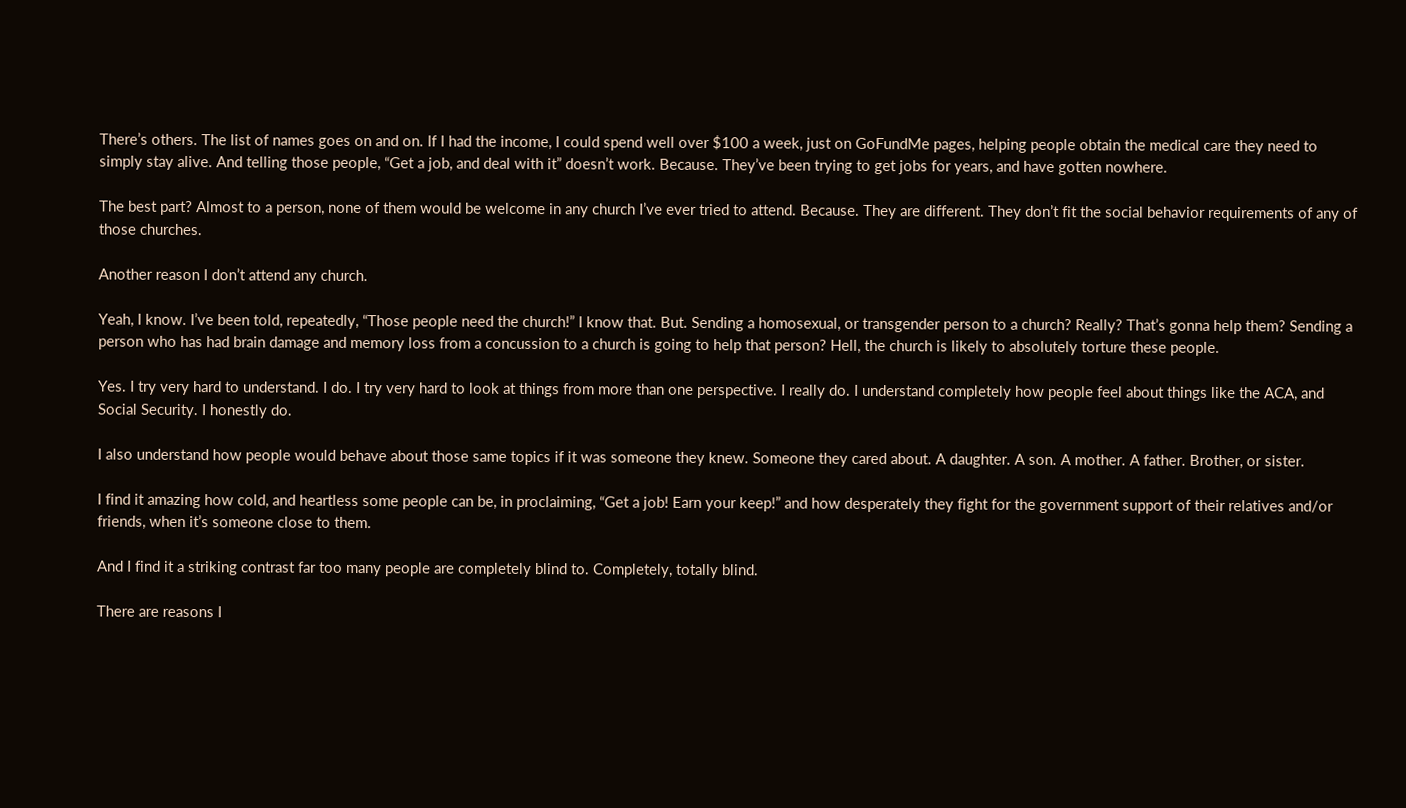There’s others. The list of names goes on and on. If I had the income, I could spend well over $100 a week, just on GoFundMe pages, helping people obtain the medical care they need to simply stay alive. And telling those people, “Get a job, and deal with it” doesn’t work. Because. They’ve been trying to get jobs for years, and have gotten nowhere.

The best part? Almost to a person, none of them would be welcome in any church I’ve ever tried to attend. Because. They are different. They don’t fit the social behavior requirements of any of those churches.

Another reason I don’t attend any church.

Yeah, I know. I’ve been told, repeatedly, “Those people need the church!” I know that. But. Sending a homosexual, or transgender person to a church? Really? That’s gonna help them? Sending a person who has had brain damage and memory loss from a concussion to a church is going to help that person? Hell, the church is likely to absolutely torture these people.

Yes. I try very hard to understand. I do. I try very hard to look at things from more than one perspective. I really do. I understand completely how people feel about things like the ACA, and Social Security. I honestly do.

I also understand how people would behave about those same topics if it was someone they knew. Someone they cared about. A daughter. A son. A mother. A father. Brother, or sister.

I find it amazing how cold, and heartless some people can be, in proclaiming, “Get a job! Earn your keep!” and how desperately they fight for the government support of their relatives and/or friends, when it’s someone close to them.

And I find it a striking contrast far too many people are completely blind to. Completely, totally blind.

There are reasons I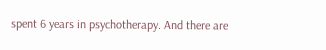spent 6 years in psychotherapy. And there are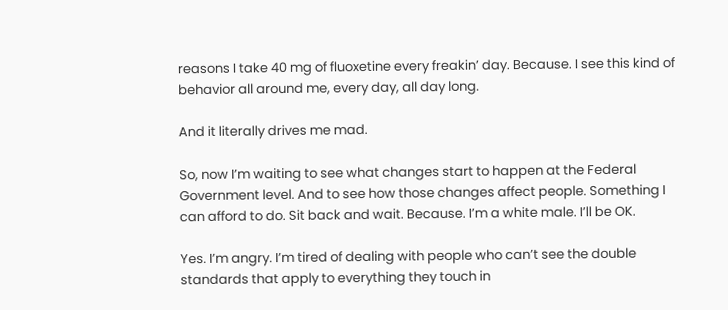reasons I take 40 mg of fluoxetine every freakin’ day. Because. I see this kind of behavior all around me, every day, all day long.

And it literally drives me mad.

So, now I’m waiting to see what changes start to happen at the Federal Government level. And to see how those changes affect people. Something I can afford to do. Sit back and wait. Because. I’m a white male. I’ll be OK.

Yes. I’m angry. I’m tired of dealing with people who can’t see the double standards that apply to everything they touch in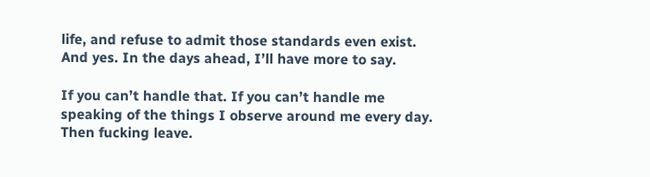life, and refuse to admit those standards even exist. And yes. In the days ahead, I’ll have more to say.

If you can’t handle that. If you can’t handle me speaking of the things I observe around me every day. Then fucking leave.